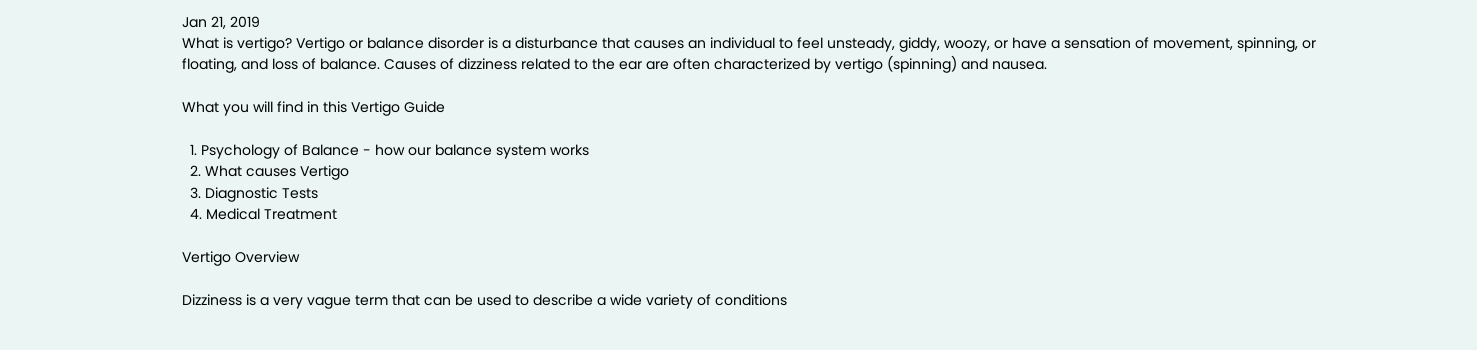Jan 21, 2019
What is vertigo? Vertigo or balance disorder is a disturbance that causes an individual to feel unsteady, giddy, woozy, or have a sensation of movement, spinning, or floating, and loss of balance. Causes of dizziness related to the ear are often characterized by vertigo (spinning) and nausea.

What you will find in this Vertigo Guide

  1. Psychology of Balance - how our balance system works
  2. What causes Vertigo
  3. Diagnostic Tests
  4. Medical Treatment

Vertigo Overview

Dizziness is a very vague term that can be used to describe a wide variety of conditions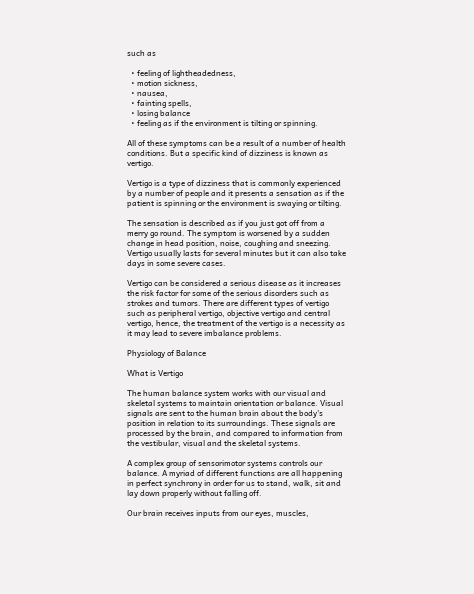such as

  • feeling of lightheadedness,
  • motion sickness,
  • nausea,
  • fainting spells,
  • losing balance
  • feeling as if the environment is tilting or spinning.

All of these symptoms can be a result of a number of health conditions. But a specific kind of dizziness is known as vertigo.

Vertigo is a type of dizziness that is commonly experienced by a number of people and it presents a sensation as if the patient is spinning or the environment is swaying or tilting.

The sensation is described as if you just got off from a merry go round. The symptom is worsened by a sudden change in head position, noise, coughing and sneezing. Vertigo usually lasts for several minutes but it can also take days in some severe cases.

Vertigo can be considered a serious disease as it increases the risk factor for some of the serious disorders such as strokes and tumors. There are different types of vertigo such as peripheral vertigo, objective vertigo and central vertigo, hence, the treatment of the vertigo is a necessity as it may lead to severe imbalance problems.

Physiology of Balance

What is Vertigo

The human balance system works with our visual and skeletal systems to maintain orientation or balance. Visual signals are sent to the human brain about the body's position in relation to its surroundings. These signals are processed by the brain, and compared to information from the vestibular, visual and the skeletal systems.

A complex group of sensorimotor systems controls our balance. A myriad of different functions are all happening in perfect synchrony in order for us to stand, walk, sit and lay down properly without falling off.

Our brain receives inputs from our eyes, muscles,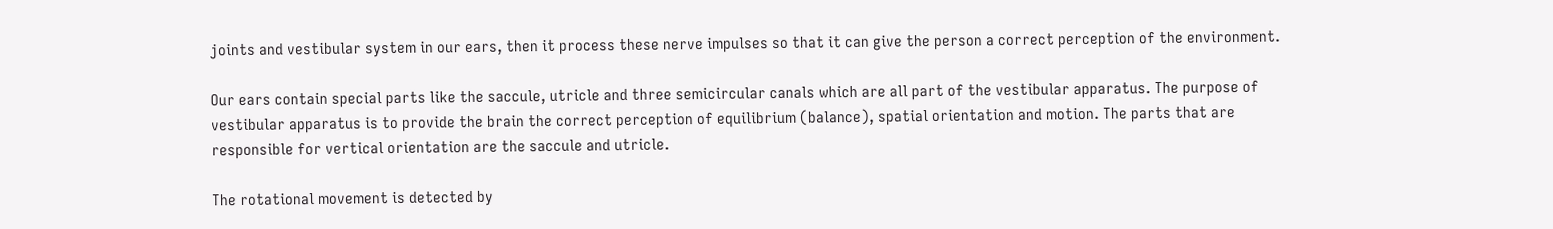joints and vestibular system in our ears, then it process these nerve impulses so that it can give the person a correct perception of the environment.

Our ears contain special parts like the saccule, utricle and three semicircular canals which are all part of the vestibular apparatus. The purpose of vestibular apparatus is to provide the brain the correct perception of equilibrium (balance), spatial orientation and motion. The parts that are responsible for vertical orientation are the saccule and utricle.

The rotational movement is detected by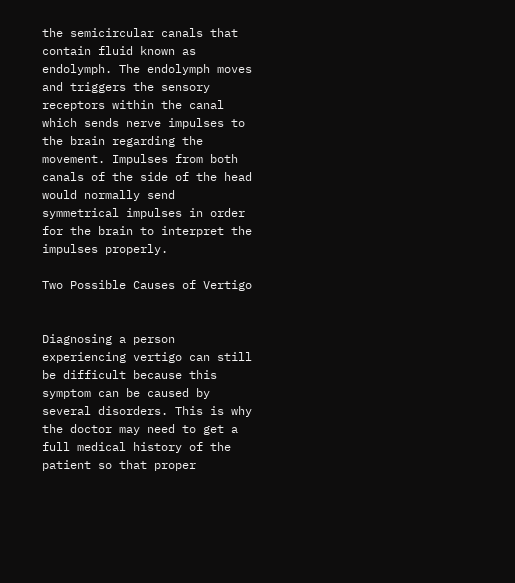the semicircular canals that contain fluid known as endolymph. The endolymph moves and triggers the sensory receptors within the canal which sends nerve impulses to the brain regarding the movement. Impulses from both canals of the side of the head would normally send symmetrical impulses in order for the brain to interpret the impulses properly.

Two Possible Causes of Vertigo


Diagnosing a person experiencing vertigo can still be difficult because this symptom can be caused by several disorders. This is why the doctor may need to get a full medical history of the patient so that proper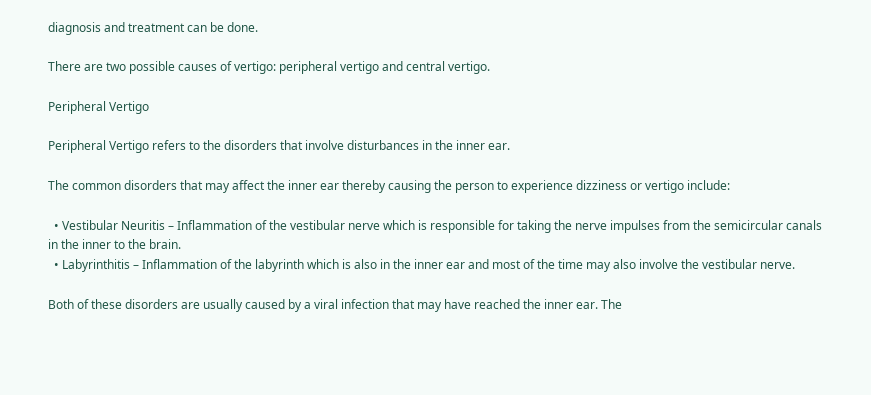diagnosis and treatment can be done.

There are two possible causes of vertigo: peripheral vertigo and central vertigo.

Peripheral Vertigo

Peripheral Vertigo refers to the disorders that involve disturbances in the inner ear.

The common disorders that may affect the inner ear thereby causing the person to experience dizziness or vertigo include:

  • Vestibular Neuritis – Inflammation of the vestibular nerve which is responsible for taking the nerve impulses from the semicircular canals in the inner to the brain.
  • Labyrinthitis – Inflammation of the labyrinth which is also in the inner ear and most of the time may also involve the vestibular nerve.

Both of these disorders are usually caused by a viral infection that may have reached the inner ear. The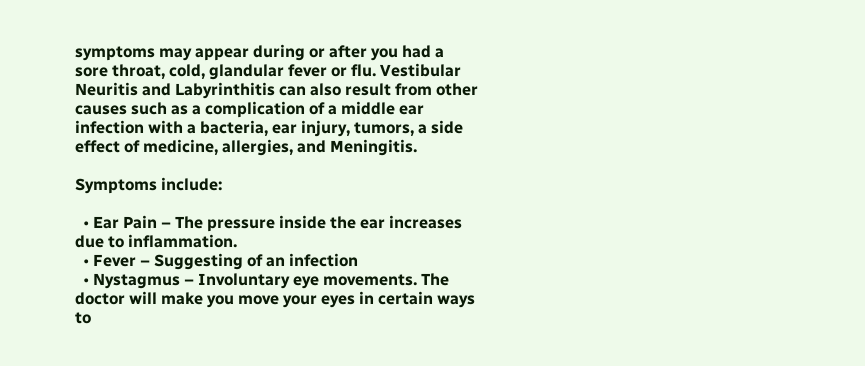symptoms may appear during or after you had a sore throat, cold, glandular fever or flu. Vestibular Neuritis and Labyrinthitis can also result from other causes such as a complication of a middle ear infection with a bacteria, ear injury, tumors, a side effect of medicine, allergies, and Meningitis.

Symptoms include:

  • Ear Pain – The pressure inside the ear increases due to inflammation.
  • Fever – Suggesting of an infection
  • Nystagmus – Involuntary eye movements. The doctor will make you move your eyes in certain ways to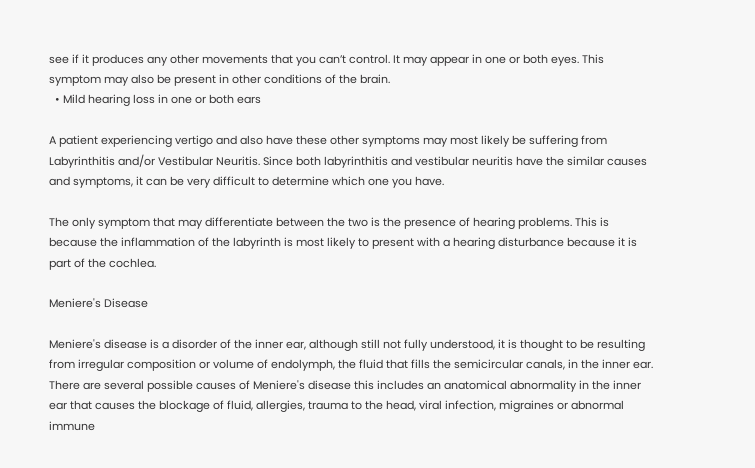see if it produces any other movements that you can’t control. It may appear in one or both eyes. This symptom may also be present in other conditions of the brain.
  • Mild hearing loss in one or both ears

A patient experiencing vertigo and also have these other symptoms may most likely be suffering from Labyrinthitis and/or Vestibular Neuritis. Since both labyrinthitis and vestibular neuritis have the similar causes and symptoms, it can be very difficult to determine which one you have.

The only symptom that may differentiate between the two is the presence of hearing problems. This is because the inflammation of the labyrinth is most likely to present with a hearing disturbance because it is part of the cochlea.

Meniere's Disease

Meniere's disease is a disorder of the inner ear, although still not fully understood, it is thought to be resulting from irregular composition or volume of endolymph, the fluid that fills the semicircular canals, in the inner ear. There are several possible causes of Meniere's disease this includes an anatomical abnormality in the inner ear that causes the blockage of fluid, allergies, trauma to the head, viral infection, migraines or abnormal immune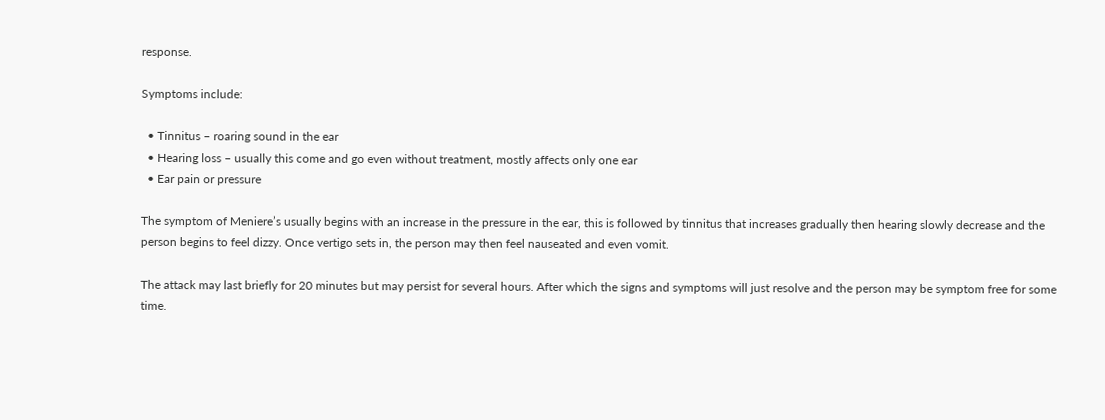response.

Symptoms include:

  • Tinnitus – roaring sound in the ear
  • Hearing loss – usually this come and go even without treatment, mostly affects only one ear
  • Ear pain or pressure

The symptom of Meniere’s usually begins with an increase in the pressure in the ear, this is followed by tinnitus that increases gradually then hearing slowly decrease and the person begins to feel dizzy. Once vertigo sets in, the person may then feel nauseated and even vomit.

The attack may last briefly for 20 minutes but may persist for several hours. After which the signs and symptoms will just resolve and the person may be symptom free for some time.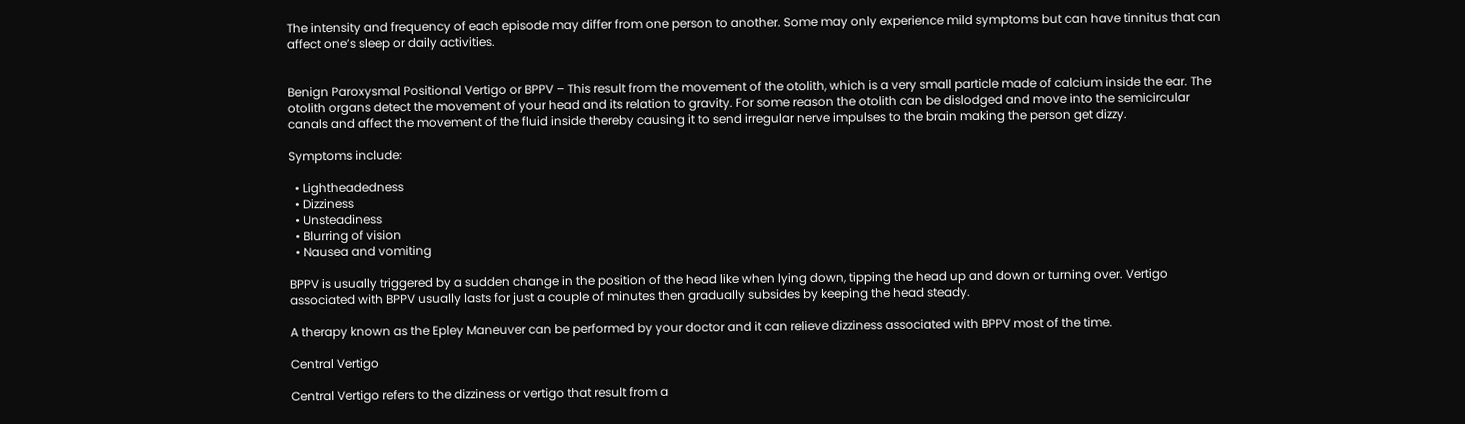The intensity and frequency of each episode may differ from one person to another. Some may only experience mild symptoms but can have tinnitus that can affect one’s sleep or daily activities.


Benign Paroxysmal Positional Vertigo or BPPV – This result from the movement of the otolith, which is a very small particle made of calcium inside the ear. The otolith organs detect the movement of your head and its relation to gravity. For some reason the otolith can be dislodged and move into the semicircular canals and affect the movement of the fluid inside thereby causing it to send irregular nerve impulses to the brain making the person get dizzy.

Symptoms include:

  • Lightheadedness
  • Dizziness
  • Unsteadiness
  • Blurring of vision
  • Nausea and vomiting

BPPV is usually triggered by a sudden change in the position of the head like when lying down, tipping the head up and down or turning over. Vertigo associated with BPPV usually lasts for just a couple of minutes then gradually subsides by keeping the head steady.

A therapy known as the Epley Maneuver can be performed by your doctor and it can relieve dizziness associated with BPPV most of the time.

Central Vertigo

Central Vertigo refers to the dizziness or vertigo that result from a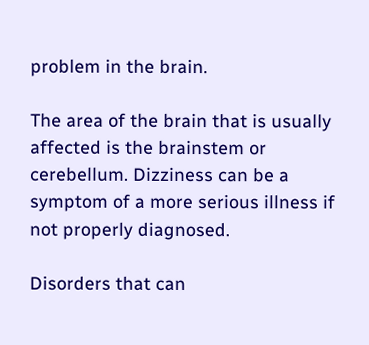problem in the brain.

The area of the brain that is usually affected is the brainstem or cerebellum. Dizziness can be a symptom of a more serious illness if not properly diagnosed.

Disorders that can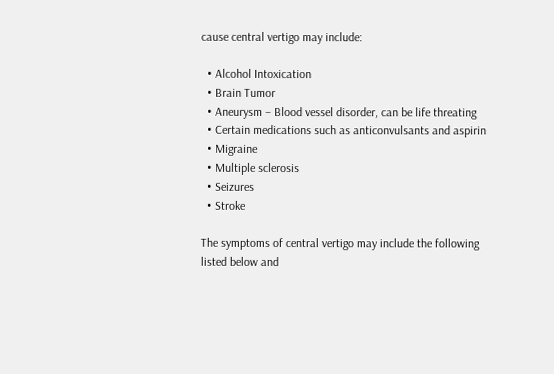cause central vertigo may include:

  • Alcohol Intoxication
  • Brain Tumor
  • Aneurysm – Blood vessel disorder, can be life threating
  • Certain medications such as anticonvulsants and aspirin
  • Migraine
  • Multiple sclerosis
  • Seizures
  • Stroke

The symptoms of central vertigo may include the following listed below and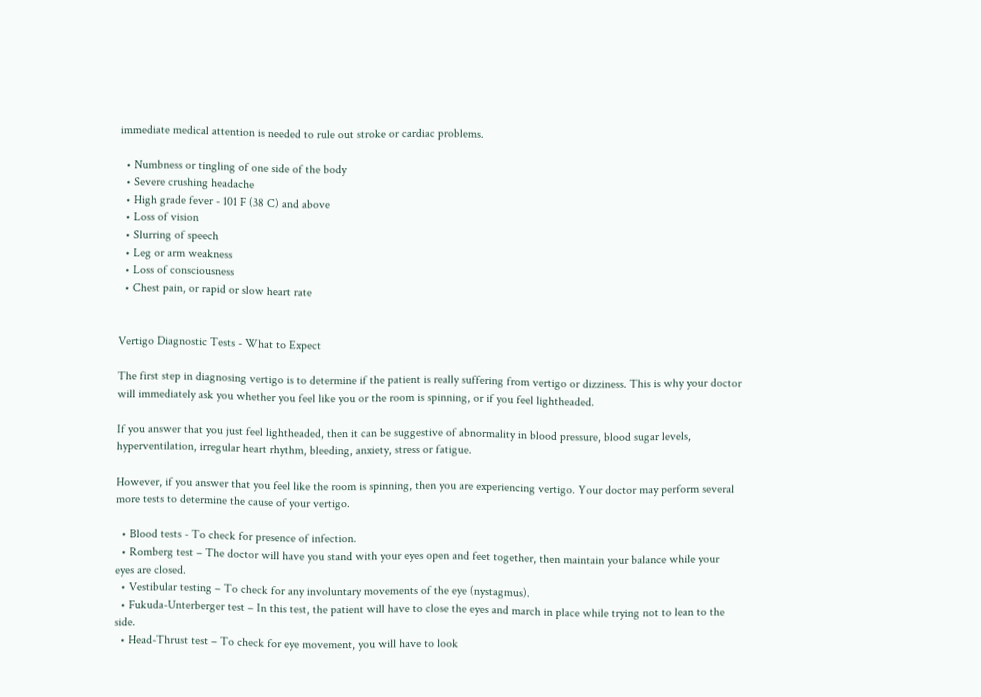immediate medical attention is needed to rule out stroke or cardiac problems.

  • Numbness or tingling of one side of the body
  • Severe crushing headache
  • High grade fever - 101 F (38 C) and above
  • Loss of vision
  • Slurring of speech
  • Leg or arm weakness
  • Loss of consciousness
  • Chest pain, or rapid or slow heart rate


Vertigo Diagnostic Tests - What to Expect

The first step in diagnosing vertigo is to determine if the patient is really suffering from vertigo or dizziness. This is why your doctor will immediately ask you whether you feel like you or the room is spinning, or if you feel lightheaded.

If you answer that you just feel lightheaded, then it can be suggestive of abnormality in blood pressure, blood sugar levels, hyperventilation, irregular heart rhythm, bleeding, anxiety, stress or fatigue.

However, if you answer that you feel like the room is spinning, then you are experiencing vertigo. Your doctor may perform several more tests to determine the cause of your vertigo.

  • Blood tests - To check for presence of infection.
  • Romberg test – The doctor will have you stand with your eyes open and feet together, then maintain your balance while your eyes are closed.
  • Vestibular testing – To check for any involuntary movements of the eye (nystagmus).
  • Fukuda-Unterberger test – In this test, the patient will have to close the eyes and march in place while trying not to lean to the side.
  • Head-Thrust test – To check for eye movement, you will have to look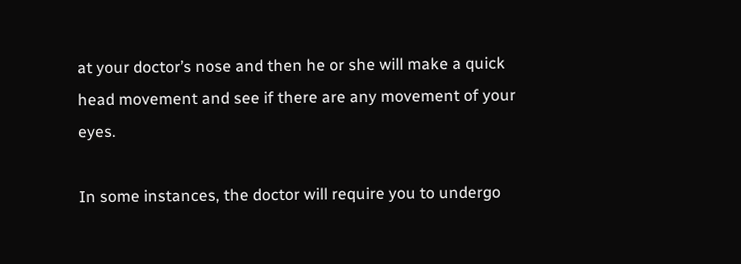at your doctor’s nose and then he or she will make a quick head movement and see if there are any movement of your eyes.

In some instances, the doctor will require you to undergo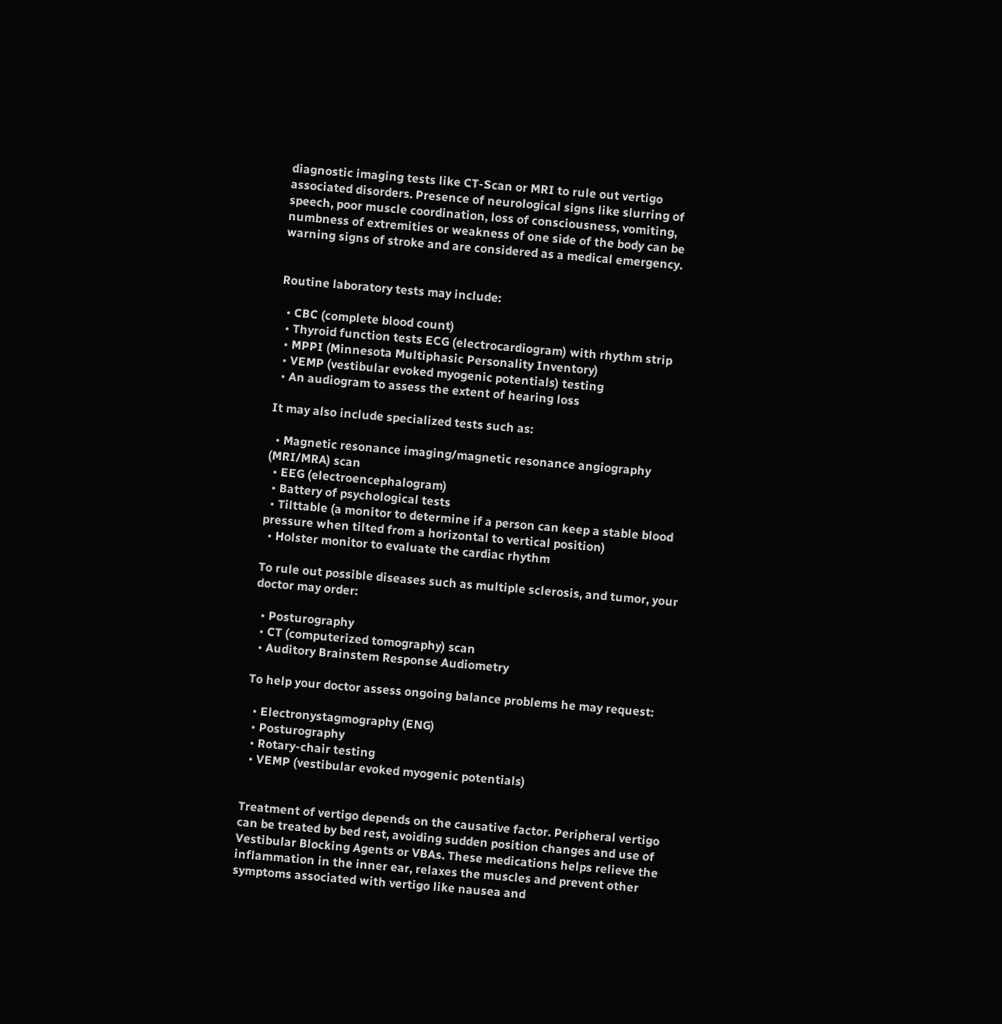diagnostic imaging tests like CT-Scan or MRI to rule out vertigo associated disorders. Presence of neurological signs like slurring of speech, poor muscle coordination, loss of consciousness, vomiting, numbness of extremities or weakness of one side of the body can be warning signs of stroke and are considered as a medical emergency.


Routine laboratory tests may include:

  • CBC (complete blood count)
  • Thyroid function tests ECG (electrocardiogram) with rhythm strip
  • MPPI (Minnesota Multiphasic Personality Inventory)
  • VEMP (vestibular evoked myogenic potentials) testing
  • An audiogram to assess the extent of hearing loss

It may also include specialized tests such as:

  • Magnetic resonance imaging/magnetic resonance angiography (MRI/MRA) scan
  • EEG (electroencephalogram)
  • Battery of psychological tests
  • Tilttable (a monitor to determine if a person can keep a stable blood pressure when tilted from a horizontal to vertical position)
  • Holster monitor to evaluate the cardiac rhythm

To rule out possible diseases such as multiple sclerosis, and tumor, your doctor may order:

  • Posturography
  • CT (computerized tomography) scan
  • Auditory Brainstem Response Audiometry

To help your doctor assess ongoing balance problems he may request:

  • Electronystagmography (ENG)
  • Posturography
  • Rotary-chair testing
  • VEMP (vestibular evoked myogenic potentials)


Treatment of vertigo depends on the causative factor. Peripheral vertigo can be treated by bed rest, avoiding sudden position changes and use of Vestibular Blocking Agents or VBAs. These medications helps relieve the inflammation in the inner ear, relaxes the muscles and prevent other symptoms associated with vertigo like nausea and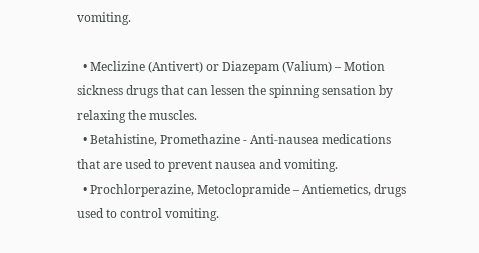vomiting.

  • Meclizine (Antivert) or Diazepam (Valium) – Motion sickness drugs that can lessen the spinning sensation by relaxing the muscles.
  • Betahistine, Promethazine - Anti-nausea medications that are used to prevent nausea and vomiting.
  • Prochlorperazine, Metoclopramide – Antiemetics, drugs used to control vomiting.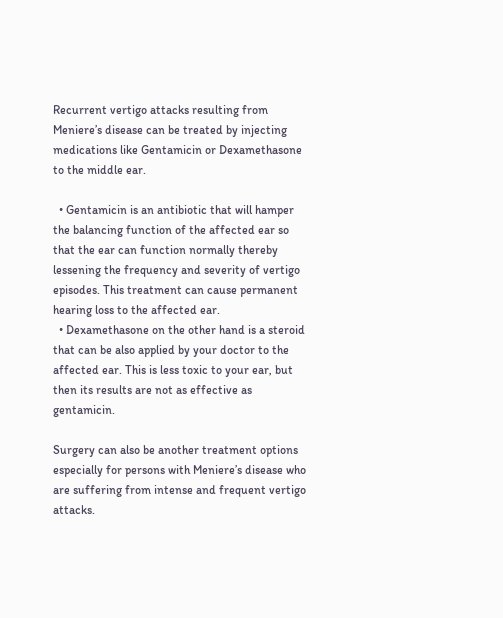Recurrent vertigo attacks resulting from Meniere’s disease can be treated by injecting medications like Gentamicin or Dexamethasone to the middle ear.

  • Gentamicin is an antibiotic that will hamper the balancing function of the affected ear so that the ear can function normally thereby lessening the frequency and severity of vertigo episodes. This treatment can cause permanent hearing loss to the affected ear.
  • Dexamethasone on the other hand is a steroid that can be also applied by your doctor to the affected ear. This is less toxic to your ear, but then its results are not as effective as gentamicin.

Surgery can also be another treatment options especially for persons with Meniere’s disease who are suffering from intense and frequent vertigo attacks.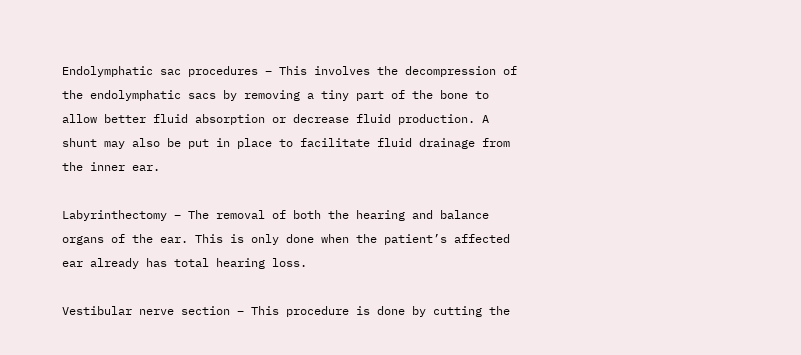Endolymphatic sac procedures – This involves the decompression of the endolymphatic sacs by removing a tiny part of the bone to allow better fluid absorption or decrease fluid production. A shunt may also be put in place to facilitate fluid drainage from the inner ear.

Labyrinthectomy – The removal of both the hearing and balance organs of the ear. This is only done when the patient’s affected ear already has total hearing loss.

Vestibular nerve section – This procedure is done by cutting the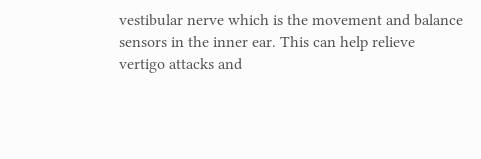vestibular nerve which is the movement and balance sensors in the inner ear. This can help relieve vertigo attacks and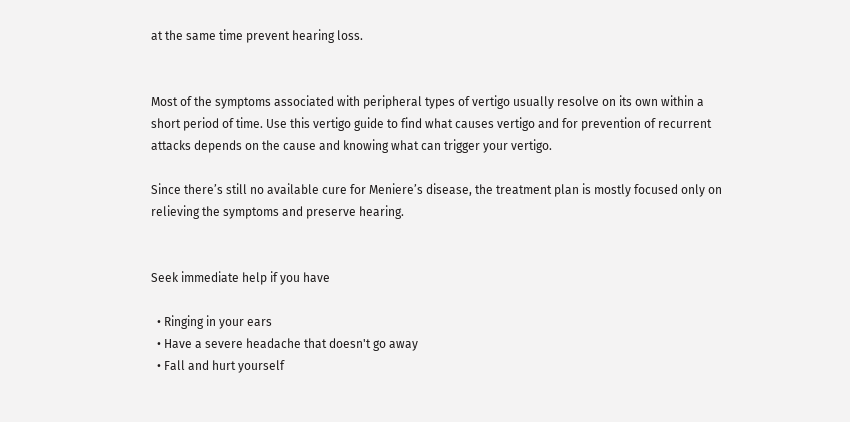at the same time prevent hearing loss.


Most of the symptoms associated with peripheral types of vertigo usually resolve on its own within a short period of time. Use this vertigo guide to find what causes vertigo and for prevention of recurrent attacks depends on the cause and knowing what can trigger your vertigo.

Since there’s still no available cure for Meniere’s disease, the treatment plan is mostly focused only on relieving the symptoms and preserve hearing.


Seek immediate help if you have

  • Ringing in your ears
  • Have a severe headache that doesn't go away
  • Fall and hurt yourself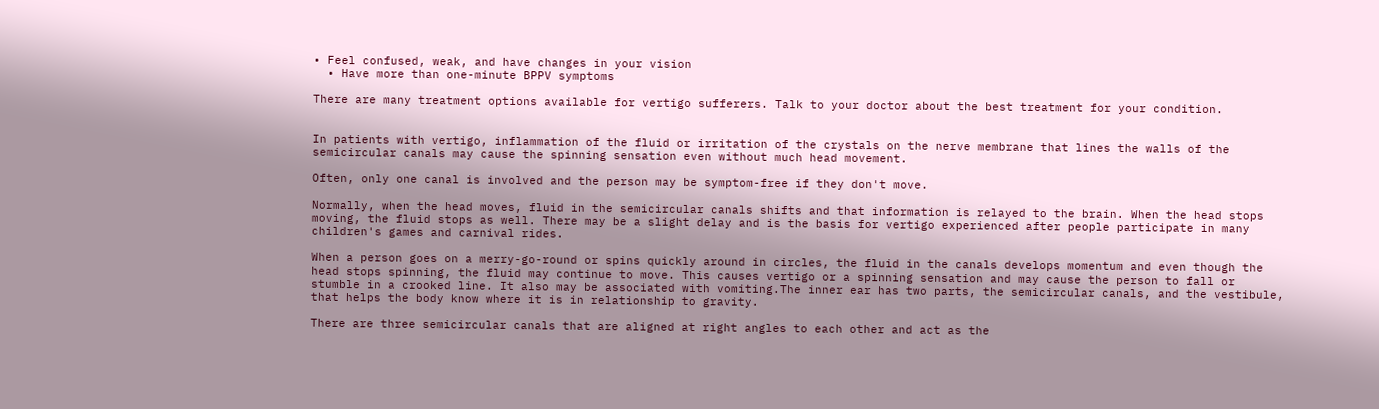• Feel confused, weak, and have changes in your vision
  • Have more than one-minute BPPV symptoms

There are many treatment options available for vertigo sufferers. Talk to your doctor about the best treatment for your condition.


In patients with vertigo, inflammation of the fluid or irritation of the crystals on the nerve membrane that lines the walls of the semicircular canals may cause the spinning sensation even without much head movement.

Often, only one canal is involved and the person may be symptom-free if they don't move.

Normally, when the head moves, fluid in the semicircular canals shifts and that information is relayed to the brain. When the head stops moving, the fluid stops as well. There may be a slight delay and is the basis for vertigo experienced after people participate in many children's games and carnival rides.

When a person goes on a merry-go-round or spins quickly around in circles, the fluid in the canals develops momentum and even though the head stops spinning, the fluid may continue to move. This causes vertigo or a spinning sensation and may cause the person to fall or stumble in a crooked line. It also may be associated with vomiting.The inner ear has two parts, the semicircular canals, and the vestibule, that helps the body know where it is in relationship to gravity.

There are three semicircular canals that are aligned at right angles to each other and act as the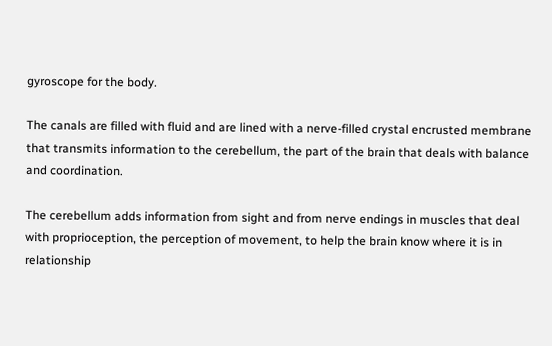gyroscope for the body.

The canals are filled with fluid and are lined with a nerve-filled crystal encrusted membrane that transmits information to the cerebellum, the part of the brain that deals with balance and coordination.

The cerebellum adds information from sight and from nerve endings in muscles that deal with proprioception, the perception of movement, to help the brain know where it is in relationship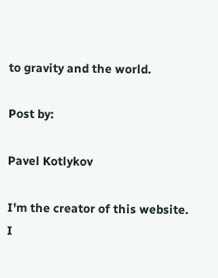to gravity and the world.

Post by:

Pavel Kotlykov

I'm the creator of this website. I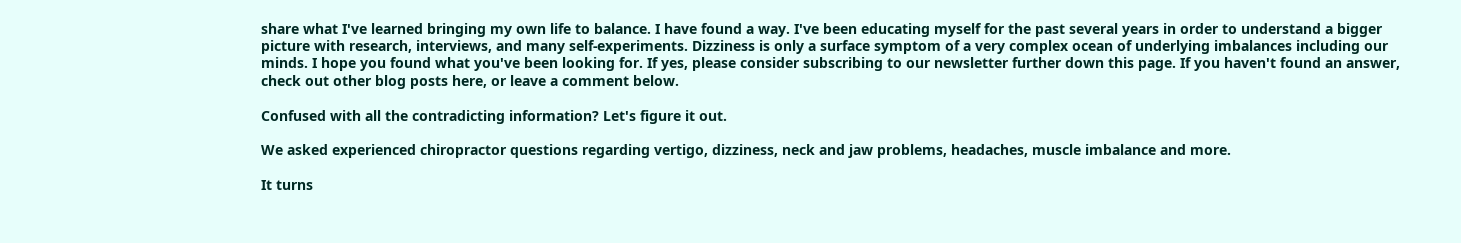share what I've learned bringing my own life to balance. I have found a way. I've been educating myself for the past several years in order to understand a bigger picture with research, interviews, and many self-experiments. Dizziness is only a surface symptom of a very complex ocean of underlying imbalances including our minds. I hope you found what you've been looking for. If yes, please consider subscribing to our newsletter further down this page. If you haven't found an answer, check out other blog posts here, or leave a comment below.

Confused with all the contradicting information? Let's figure it out.

We asked experienced chiropractor questions regarding vertigo, dizziness, neck and jaw problems, headaches, muscle imbalance and more.

It turns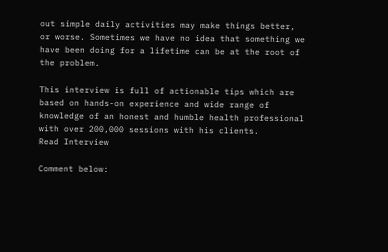out simple daily activities may make things better, or worse. Sometimes we have no idea that something we have been doing for a lifetime can be at the root of the problem.

This interview is full of actionable tips which are based on hands-on experience and wide range of knowledge of an honest and humble health professional with over 200,000 sessions with his clients.
Read Interview

Comment below: